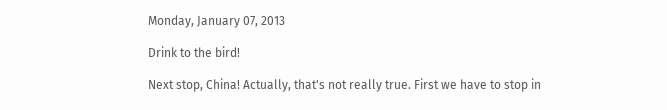Monday, January 07, 2013

Drink to the bird!

Next stop, China! Actually, that's not really true. First we have to stop in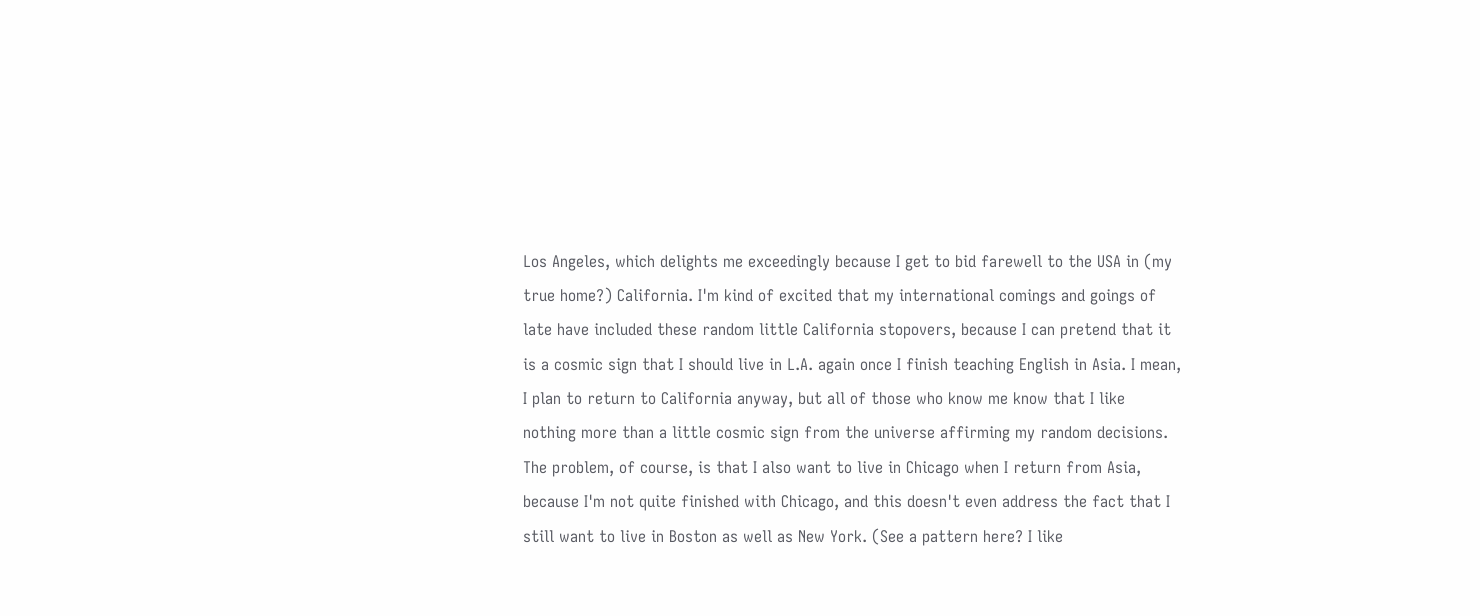Los Angeles, which delights me exceedingly because I get to bid farewell to the USA in (my true home?) California. I'm kind of excited that my international comings and goings of late have included these random little California stopovers, because I can pretend that it is a cosmic sign that I should live in L.A. again once I finish teaching English in Asia. I mean, I plan to return to California anyway, but all of those who know me know that I like nothing more than a little cosmic sign from the universe affirming my random decisions. The problem, of course, is that I also want to live in Chicago when I return from Asia, because I'm not quite finished with Chicago, and this doesn't even address the fact that I still want to live in Boston as well as New York. (See a pattern here? I like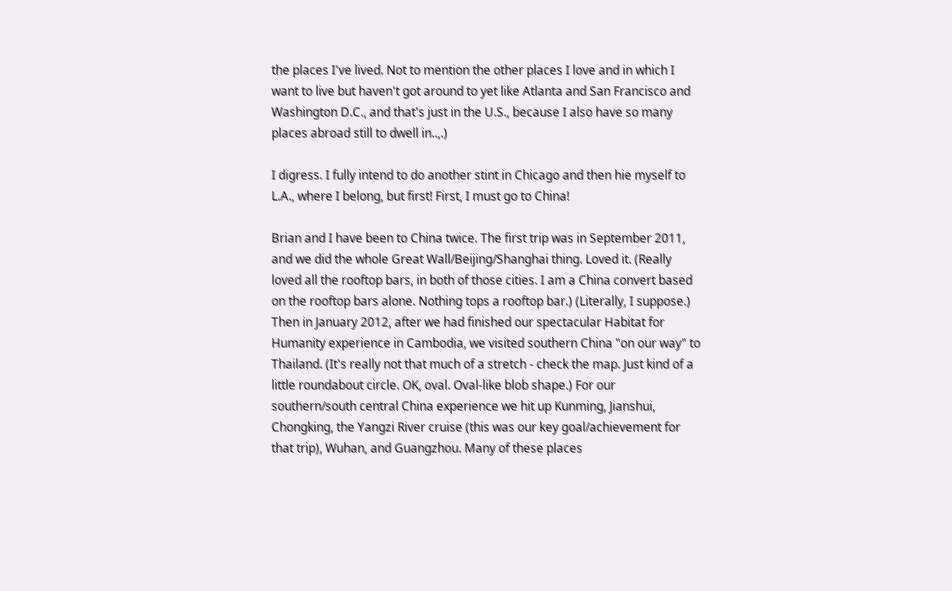the places I've lived. Not to mention the other places I love and in which I want to live but haven't got around to yet like Atlanta and San Francisco and Washington D.C., and that's just in the U.S., because I also have so many places abroad still to dwell in..,.)

I digress. I fully intend to do another stint in Chicago and then hie myself to L.A., where I belong, but first! First, I must go to China!

Brian and I have been to China twice. The first trip was in September 2011, and we did the whole Great Wall/Beijing/Shanghai thing. Loved it. (Really loved all the rooftop bars, in both of those cities. I am a China convert based on the rooftop bars alone. Nothing tops a rooftop bar.) (Literally, I suppose.) Then in January 2012, after we had finished our spectacular Habitat for Humanity experience in Cambodia, we visited southern China "on our way" to Thailand. (It's really not that much of a stretch - check the map. Just kind of a little roundabout circle. OK, oval. Oval-like blob shape.) For our southern/south central China experience we hit up Kunming, Jianshui, Chongking, the Yangzi River cruise (this was our key goal/achievement for that trip), Wuhan, and Guangzhou. Many of these places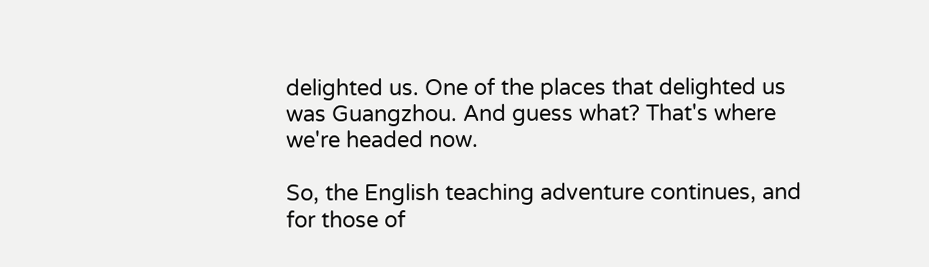delighted us. One of the places that delighted us was Guangzhou. And guess what? That's where we're headed now.

So, the English teaching adventure continues, and for those of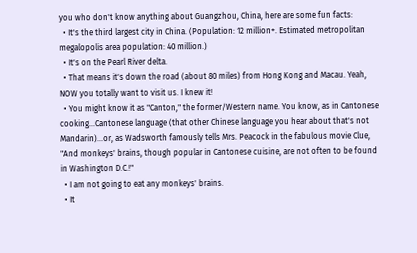you who don't know anything about Guangzhou, China, here are some fun facts:
  • It's the third largest city in China. (Population: 12 million+. Estimated metropolitan megalopolis area population: 40 million.)
  • It's on the Pearl River delta.
  • That means it's down the road (about 80 miles) from Hong Kong and Macau. Yeah, NOW you totally want to visit us. I knew it!
  • You might know it as "Canton," the former/Western name. You know, as in Cantonese cooking...Cantonese language (that other Chinese language you hear about that's not Mandarin)...or, as Wadsworth famously tells Mrs. Peacock in the fabulous movie Clue, "And monkeys' brains, though popular in Cantonese cuisine, are not often to be found in Washington D.C.!"
  • I am not going to eat any monkeys' brains.
  • It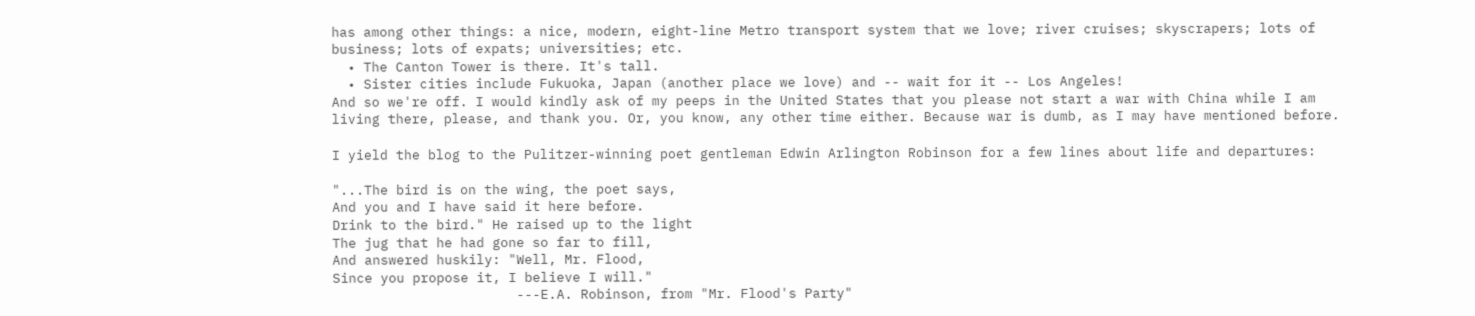has among other things: a nice, modern, eight-line Metro transport system that we love; river cruises; skyscrapers; lots of business; lots of expats; universities; etc.
  • The Canton Tower is there. It's tall.
  • Sister cities include Fukuoka, Japan (another place we love) and -- wait for it -- Los Angeles!
And so we're off. I would kindly ask of my peeps in the United States that you please not start a war with China while I am living there, please, and thank you. Or, you know, any other time either. Because war is dumb, as I may have mentioned before.

I yield the blog to the Pulitzer-winning poet gentleman Edwin Arlington Robinson for a few lines about life and departures:

"...The bird is on the wing, the poet says,
And you and I have said it here before.
Drink to the bird." He raised up to the light
The jug that he had gone so far to fill,
And answered huskily: "Well, Mr. Flood,
Since you propose it, I believe I will."
                       ---E.A. Robinson, from "Mr. Flood's Party"